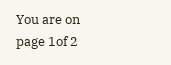You are on page 1of 2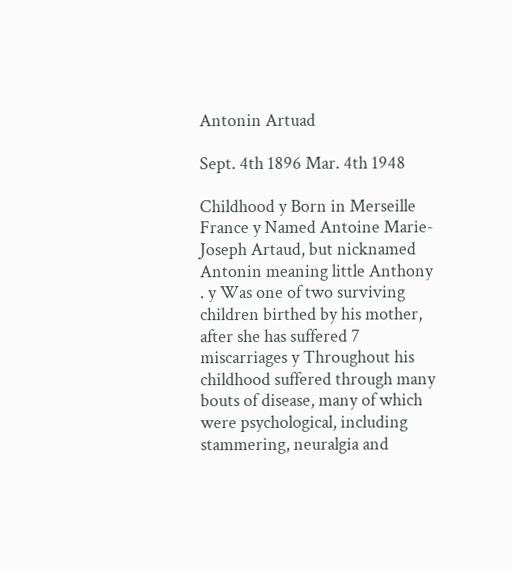Antonin Artuad

Sept. 4th 1896 Mar. 4th 1948

Childhood y Born in Merseille France y Named Antoine Marie-Joseph Artaud, but nicknamed Antonin meaning little Anthony . y Was one of two surviving children birthed by his mother, after she has suffered 7 miscarriages y Throughout his childhood suffered through many bouts of disease, many of which were psychological, including stammering, neuralgia and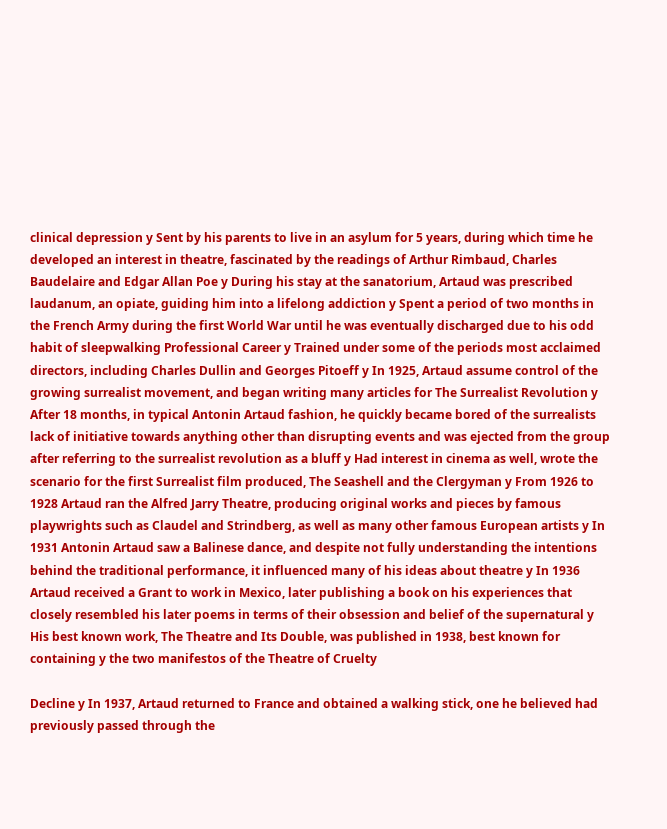clinical depression y Sent by his parents to live in an asylum for 5 years, during which time he developed an interest in theatre, fascinated by the readings of Arthur Rimbaud, Charles Baudelaire and Edgar Allan Poe y During his stay at the sanatorium, Artaud was prescribed laudanum, an opiate, guiding him into a lifelong addiction y Spent a period of two months in the French Army during the first World War until he was eventually discharged due to his odd habit of sleepwalking Professional Career y Trained under some of the periods most acclaimed directors, including Charles Dullin and Georges Pitoeff y In 1925, Artaud assume control of the growing surrealist movement, and began writing many articles for The Surrealist Revolution y After 18 months, in typical Antonin Artaud fashion, he quickly became bored of the surrealists lack of initiative towards anything other than disrupting events and was ejected from the group after referring to the surrealist revolution as a bluff y Had interest in cinema as well, wrote the scenario for the first Surrealist film produced, The Seashell and the Clergyman y From 1926 to 1928 Artaud ran the Alfred Jarry Theatre, producing original works and pieces by famous playwrights such as Claudel and Strindberg, as well as many other famous European artists y In 1931 Antonin Artaud saw a Balinese dance, and despite not fully understanding the intentions behind the traditional performance, it influenced many of his ideas about theatre y In 1936 Artaud received a Grant to work in Mexico, later publishing a book on his experiences that closely resembled his later poems in terms of their obsession and belief of the supernatural y His best known work, The Theatre and Its Double, was published in 1938, best known for containing y the two manifestos of the Theatre of Cruelty

Decline y In 1937, Artaud returned to France and obtained a walking stick, one he believed had previously passed through the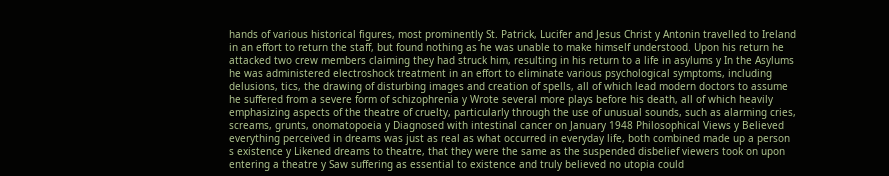hands of various historical figures, most prominently St. Patrick, Lucifer and Jesus Christ y Antonin travelled to Ireland in an effort to return the staff, but found nothing as he was unable to make himself understood. Upon his return he attacked two crew members claiming they had struck him, resulting in his return to a life in asylums y In the Asylums he was administered electroshock treatment in an effort to eliminate various psychological symptoms, including delusions, tics, the drawing of disturbing images and creation of spells, all of which lead modern doctors to assume he suffered from a severe form of schizophrenia y Wrote several more plays before his death, all of which heavily emphasizing aspects of the theatre of cruelty, particularly through the use of unusual sounds, such as alarming cries, screams, grunts, onomatopoeia y Diagnosed with intestinal cancer on January 1948 Philosophical Views y Believed everything perceived in dreams was just as real as what occurred in everyday life, both combined made up a person s existence y Likened dreams to theatre, that they were the same as the suspended disbelief viewers took on upon entering a theatre y Saw suffering as essential to existence and truly believed no utopia could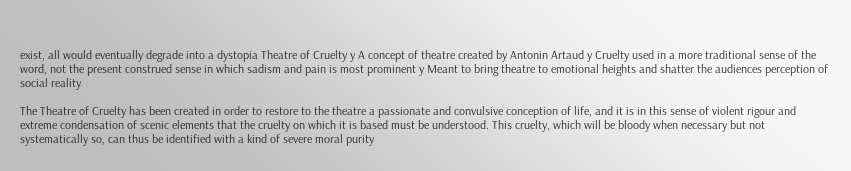exist, all would eventually degrade into a dystopia Theatre of Cruelty y A concept of theatre created by Antonin Artaud y Cruelty used in a more traditional sense of the word, not the present construed sense in which sadism and pain is most prominent y Meant to bring theatre to emotional heights and shatter the audiences perception of social reality

The Theatre of Cruelty has been created in order to restore to the theatre a passionate and convulsive conception of life, and it is in this sense of violent rigour and extreme condensation of scenic elements that the cruelty on which it is based must be understood. This cruelty, which will be bloody when necessary but not systematically so, can thus be identified with a kind of severe moral purity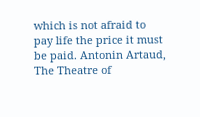which is not afraid to pay life the price it must be paid. Antonin Artaud, The Theatre of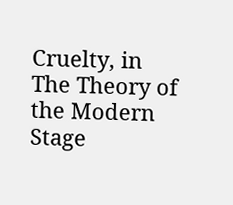Cruelty, in The Theory of the Modern Stage